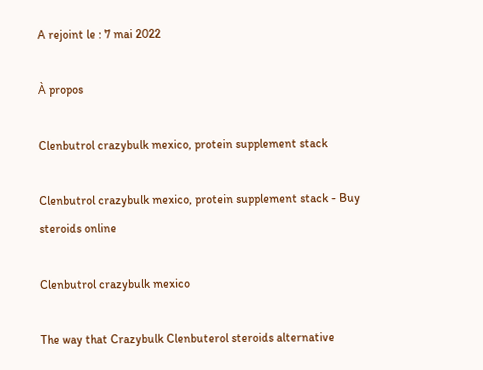A rejoint le : 7 mai 2022

À propos

Clenbutrol crazybulk mexico, protein supplement stack

Clenbutrol crazybulk mexico, protein supplement stack - Buy steroids online

Clenbutrol crazybulk mexico

The way that Crazybulk Clenbuterol steroids alternative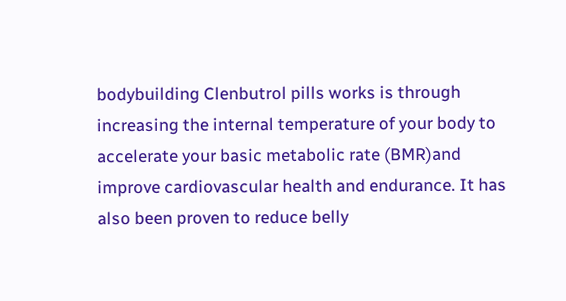bodybuilding Clenbutrol pills works is through increasing the internal temperature of your body to accelerate your basic metabolic rate (BMR)and improve cardiovascular health and endurance. It has also been proven to reduce belly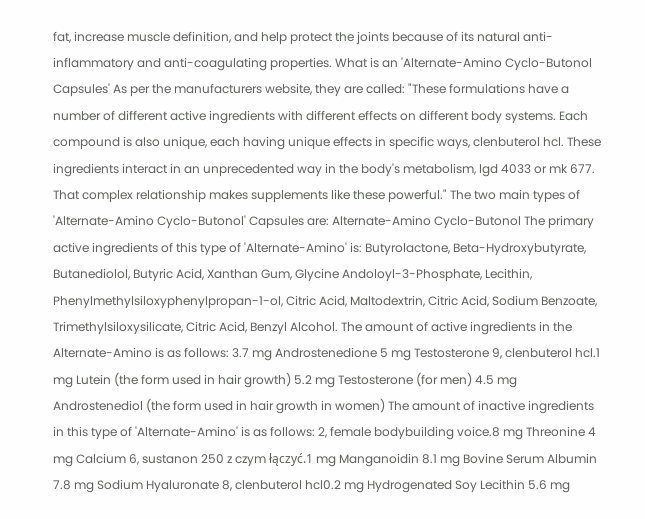fat, increase muscle definition, and help protect the joints because of its natural anti-inflammatory and anti-coagulating properties. What is an 'Alternate-Amino Cyclo-Butonol Capsules' As per the manufacturers website, they are called: "These formulations have a number of different active ingredients with different effects on different body systems. Each compound is also unique, each having unique effects in specific ways, clenbuterol hcl. These ingredients interact in an unprecedented way in the body's metabolism, lgd 4033 or mk 677. That complex relationship makes supplements like these powerful." The two main types of 'Alternate-Amino Cyclo-Butonol' Capsules are: Alternate-Amino Cyclo-Butonol The primary active ingredients of this type of 'Alternate-Amino' is: Butyrolactone, Beta-Hydroxybutyrate, Butanediolol, Butyric Acid, Xanthan Gum, Glycine Andoloyl-3-Phosphate, Lecithin, Phenylmethylsiloxyphenylpropan-1-ol, Citric Acid, Maltodextrin, Citric Acid, Sodium Benzoate, Trimethylsiloxysilicate, Citric Acid, Benzyl Alcohol. The amount of active ingredients in the Alternate-Amino is as follows: 3.7 mg Androstenedione 5 mg Testosterone 9, clenbuterol hcl.1 mg Lutein (the form used in hair growth) 5.2 mg Testosterone (for men) 4.5 mg Androstenediol (the form used in hair growth in women) The amount of inactive ingredients in this type of 'Alternate-Amino' is as follows: 2, female bodybuilding voice.8 mg Threonine 4 mg Calcium 6, sustanon 250 z czym łączyć.1 mg Manganoidin 8.1 mg Bovine Serum Albumin 7.8 mg Sodium Hyaluronate 8, clenbuterol hcl0.2 mg Hydrogenated Soy Lecithin 5.6 mg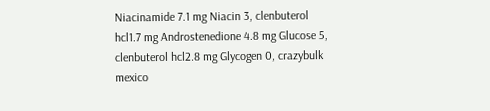Niacinamide 7.1 mg Niacin 3, clenbuterol hcl1.7 mg Androstenedione 4.8 mg Glucose 5, clenbuterol hcl2.8 mg Glycogen 0, crazybulk mexico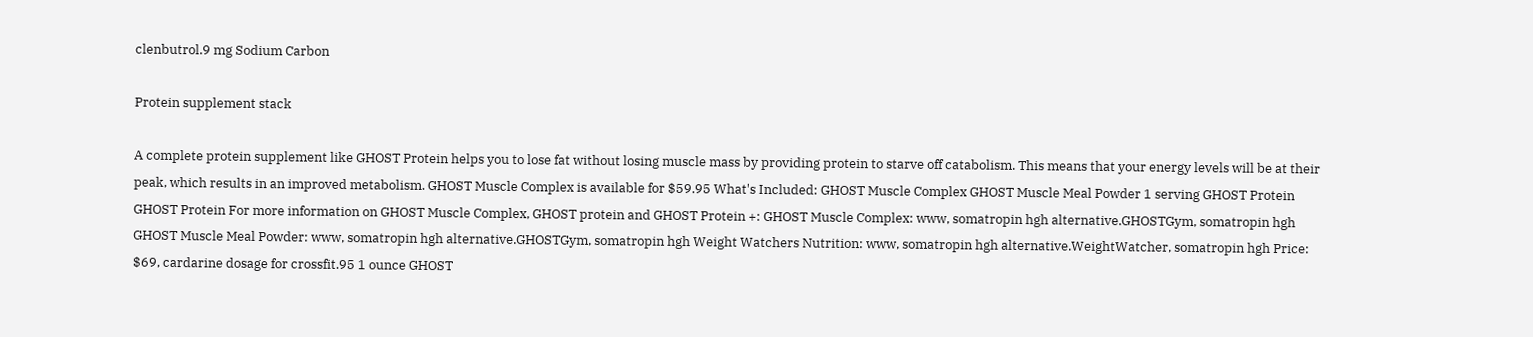clenbutrol.9 mg Sodium Carbon

Protein supplement stack

A complete protein supplement like GHOST Protein helps you to lose fat without losing muscle mass by providing protein to starve off catabolism. This means that your energy levels will be at their peak, which results in an improved metabolism. GHOST Muscle Complex is available for $59.95 What's Included: GHOST Muscle Complex GHOST Muscle Meal Powder 1 serving GHOST Protein GHOST Protein For more information on GHOST Muscle Complex, GHOST protein and GHOST Protein +: GHOST Muscle Complex: www, somatropin hgh alternative.GHOSTGym, somatropin hgh GHOST Muscle Meal Powder: www, somatropin hgh alternative.GHOSTGym, somatropin hgh Weight Watchers Nutrition: www, somatropin hgh alternative.WeightWatcher, somatropin hgh Price: $69, cardarine dosage for crossfit.95 1 ounce GHOST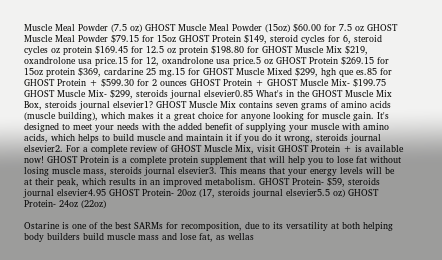Muscle Meal Powder (7.5 oz) GHOST Muscle Meal Powder (15oz) $60.00 for 7.5 oz GHOST Muscle Meal Powder $79.15 for 15oz GHOST Protein $149, steroid cycles for 6, steroid cycles oz protein $169.45 for 12.5 oz protein $198.80 for GHOST Muscle Mix $219, oxandrolone usa price.15 for 12, oxandrolone usa price.5 oz GHOST Protein $269.15 for 15oz protein $369, cardarine 25 mg.15 for GHOST Muscle Mixed $299, hgh que es.85 for GHOST Protein + $599.30 for 2 ounces GHOST Protein + GHOST Muscle Mix- $199.75 GHOST Muscle Mix- $299, steroids journal elsevier0.85 What's in the GHOST Muscle Mix Box, steroids journal elsevier1? GHOST Muscle Mix contains seven grams of amino acids (muscle building), which makes it a great choice for anyone looking for muscle gain. It's designed to meet your needs with the added benefit of supplying your muscle with amino acids, which helps to build muscle and maintain it if you do it wrong, steroids journal elsevier2. For a complete review of GHOST Muscle Mix, visit GHOST Protein + is available now! GHOST Protein is a complete protein supplement that will help you to lose fat without losing muscle mass, steroids journal elsevier3. This means that your energy levels will be at their peak, which results in an improved metabolism. GHOST Protein- $59, steroids journal elsevier4.95 GHOST Protein- 20oz (17, steroids journal elsevier5.5 oz) GHOST Protein- 24oz (22oz)

Ostarine is one of the best SARMs for recomposition, due to its versatility at both helping body builders build muscle mass and lose fat, as wellas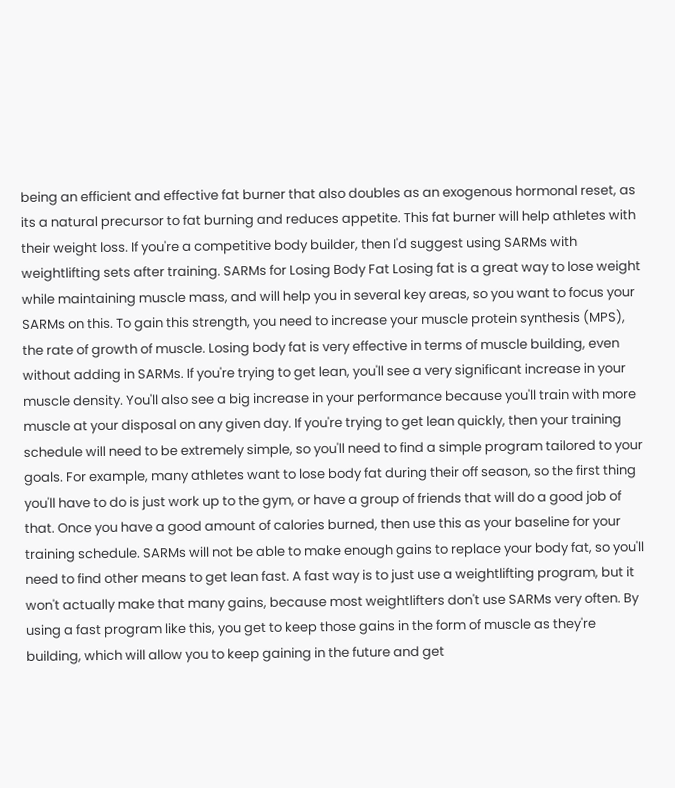being an efficient and effective fat burner that also doubles as an exogenous hormonal reset, as its a natural precursor to fat burning and reduces appetite. This fat burner will help athletes with their weight loss. If you're a competitive body builder, then I'd suggest using SARMs with weightlifting sets after training. SARMs for Losing Body Fat Losing fat is a great way to lose weight while maintaining muscle mass, and will help you in several key areas, so you want to focus your SARMs on this. To gain this strength, you need to increase your muscle protein synthesis (MPS), the rate of growth of muscle. Losing body fat is very effective in terms of muscle building, even without adding in SARMs. If you're trying to get lean, you'll see a very significant increase in your muscle density. You'll also see a big increase in your performance because you'll train with more muscle at your disposal on any given day. If you're trying to get lean quickly, then your training schedule will need to be extremely simple, so you'll need to find a simple program tailored to your goals. For example, many athletes want to lose body fat during their off season, so the first thing you'll have to do is just work up to the gym, or have a group of friends that will do a good job of that. Once you have a good amount of calories burned, then use this as your baseline for your training schedule. SARMs will not be able to make enough gains to replace your body fat, so you'll need to find other means to get lean fast. A fast way is to just use a weightlifting program, but it won't actually make that many gains, because most weightlifters don't use SARMs very often. By using a fast program like this, you get to keep those gains in the form of muscle as they're building, which will allow you to keep gaining in the future and get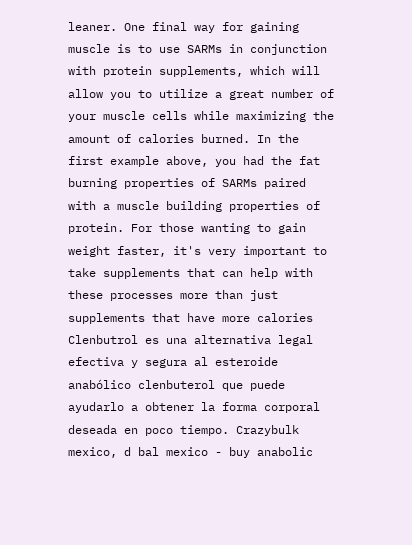leaner. One final way for gaining muscle is to use SARMs in conjunction with protein supplements, which will allow you to utilize a great number of your muscle cells while maximizing the amount of calories burned. In the first example above, you had the fat burning properties of SARMs paired with a muscle building properties of protein. For those wanting to gain weight faster, it's very important to take supplements that can help with these processes more than just supplements that have more calories Clenbutrol es una alternativa legal efectiva y segura al esteroide anabólico clenbuterol que puede ayudarlo a obtener la forma corporal deseada en poco tiempo. Crazybulk mexico, d bal mexico - buy anabolic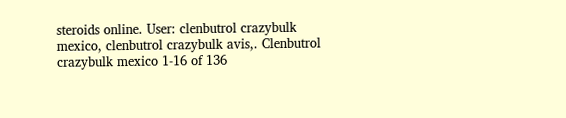steroids online. User: clenbutrol crazybulk mexico, clenbutrol crazybulk avis,. Clenbutrol crazybulk mexico 1-16 of 136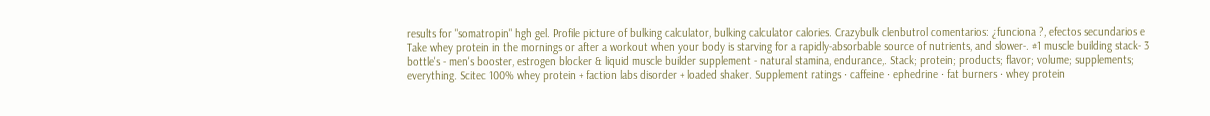results for "somatropin" hgh gel. Profile picture of bulking calculator, bulking calculator calories. Crazybulk clenbutrol comentarios: ¿funciona ?, efectos secundarios e Take whey protein in the mornings or after a workout when your body is starving for a rapidly-absorbable source of nutrients, and slower-. #1 muscle building stack- 3 bottle's - men's booster, estrogen blocker & liquid muscle builder supplement - natural stamina, endurance,. Stack; protein; products; flavor; volume; supplements; everything. Scitec 100% whey protein + faction labs disorder + loaded shaker. Supplement ratings · caffeine · ephedrine · fat burners · whey protein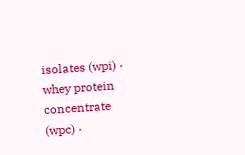isolates (wpi) · whey protein concentrate (wpc) ·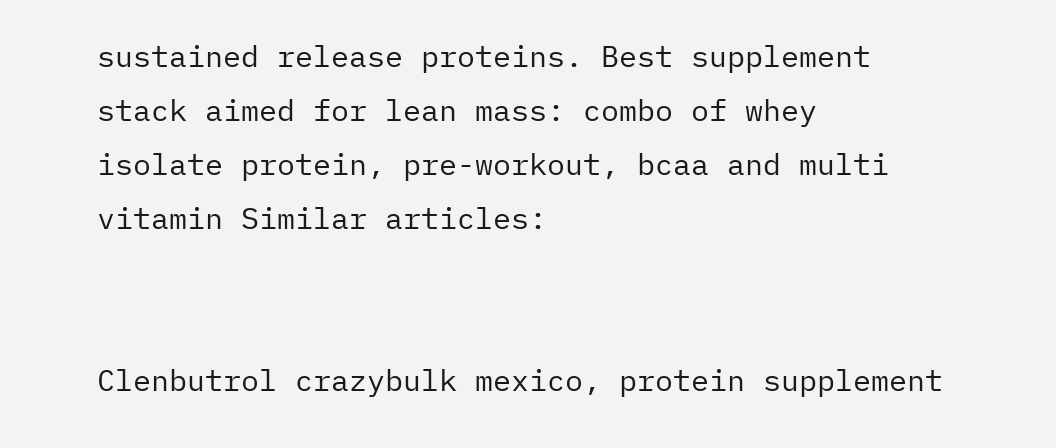sustained release proteins. Best supplement stack aimed for lean mass: combo of whey isolate protein, pre-workout, bcaa and multi vitamin Similar articles:


Clenbutrol crazybulk mexico, protein supplement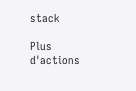stack

Plus d'actions